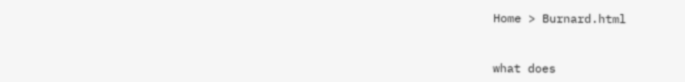Home > Burnard.html


what does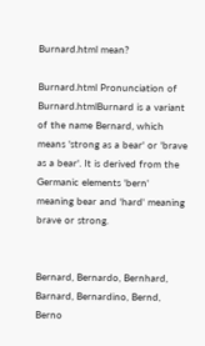Burnard.html mean?

Burnard.html Pronunciation of Burnard.htmlBurnard is a variant of the name Bernard, which means 'strong as a bear' or 'brave as a bear'. It is derived from the Germanic elements 'bern' meaning bear and 'hard' meaning brave or strong.


Bernard, Bernardo, Bernhard, Barnard, Bernardino, Bernd, Berno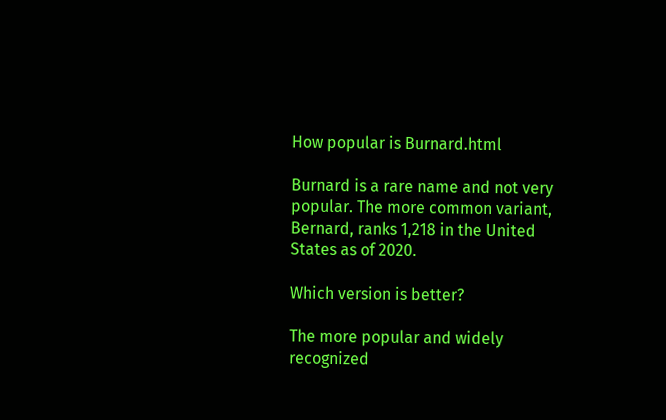How popular is Burnard.html

Burnard is a rare name and not very popular. The more common variant, Bernard, ranks 1,218 in the United States as of 2020.

Which version is better?

The more popular and widely recognized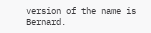version of the name is Bernard.